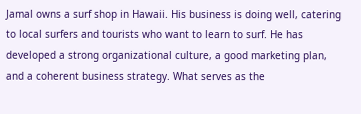Jamal owns a surf shop in Hawaii. His business is doing well, catering to local surfers and tourists who want to learn to surf. He has developed a strong organizational culture, a good marketing plan, and a coherent business strategy. What serves as the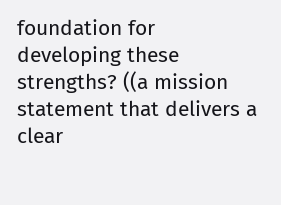foundation for developing these strengths? ((a mission statement that delivers a clear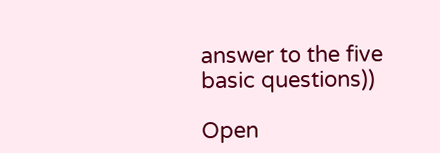answer to the five basic questions))

Open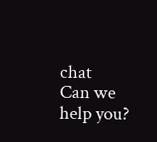chat
Can we help you?